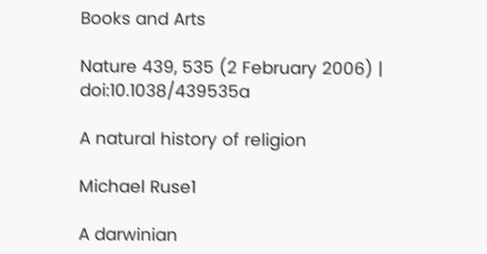Books and Arts

Nature 439, 535 (2 February 2006) | doi:10.1038/439535a

A natural history of religion

Michael Ruse1

A darwinian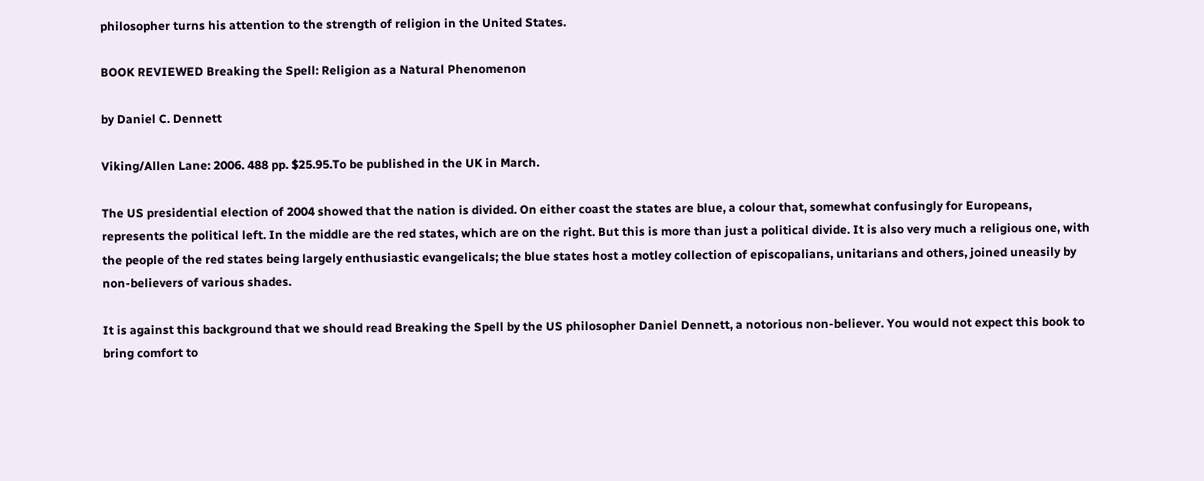philosopher turns his attention to the strength of religion in the United States.

BOOK REVIEWED Breaking the Spell: Religion as a Natural Phenomenon

by Daniel C. Dennett

Viking/Allen Lane: 2006. 488 pp. $25.95.To be published in the UK in March.

The US presidential election of 2004 showed that the nation is divided. On either coast the states are blue, a colour that, somewhat confusingly for Europeans, represents the political left. In the middle are the red states, which are on the right. But this is more than just a political divide. It is also very much a religious one, with the people of the red states being largely enthusiastic evangelicals; the blue states host a motley collection of episcopalians, unitarians and others, joined uneasily by non-believers of various shades.

It is against this background that we should read Breaking the Spell by the US philosopher Daniel Dennett, a notorious non-believer. You would not expect this book to bring comfort to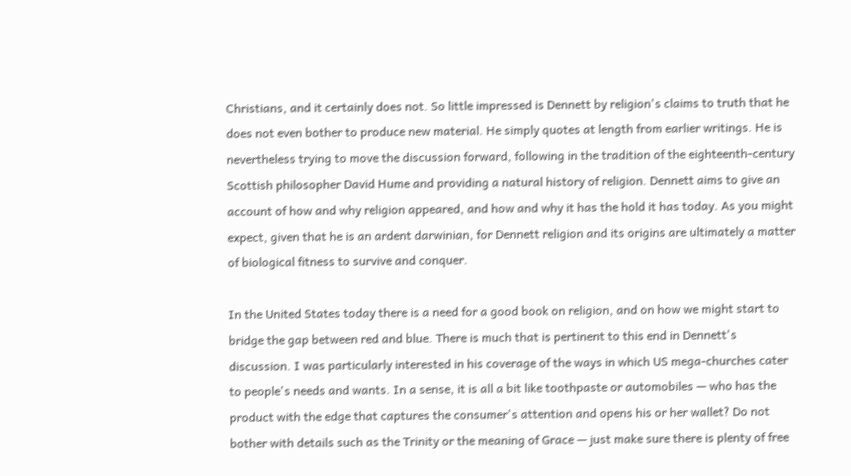Christians, and it certainly does not. So little impressed is Dennett by religion's claims to truth that he does not even bother to produce new material. He simply quotes at length from earlier writings. He is nevertheless trying to move the discussion forward, following in the tradition of the eighteenth-century Scottish philosopher David Hume and providing a natural history of religion. Dennett aims to give an account of how and why religion appeared, and how and why it has the hold it has today. As you might expect, given that he is an ardent darwinian, for Dennett religion and its origins are ultimately a matter of biological fitness to survive and conquer.

In the United States today there is a need for a good book on religion, and on how we might start to bridge the gap between red and blue. There is much that is pertinent to this end in Dennett's discussion. I was particularly interested in his coverage of the ways in which US mega-churches cater to people's needs and wants. In a sense, it is all a bit like toothpaste or automobiles — who has the product with the edge that captures the consumer's attention and opens his or her wallet? Do not bother with details such as the Trinity or the meaning of Grace — just make sure there is plenty of free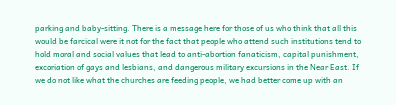parking and baby-sitting. There is a message here for those of us who think that all this would be farcical were it not for the fact that people who attend such institutions tend to hold moral and social values that lead to anti-abortion fanaticism, capital punishment, excoriation of gays and lesbians, and dangerous military excursions in the Near East. If we do not like what the churches are feeding people, we had better come up with an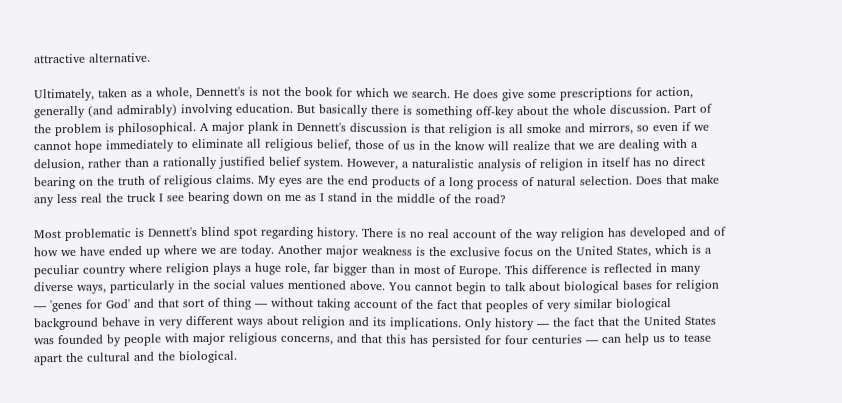attractive alternative.

Ultimately, taken as a whole, Dennett's is not the book for which we search. He does give some prescriptions for action, generally (and admirably) involving education. But basically there is something off-key about the whole discussion. Part of the problem is philosophical. A major plank in Dennett's discussion is that religion is all smoke and mirrors, so even if we cannot hope immediately to eliminate all religious belief, those of us in the know will realize that we are dealing with a delusion, rather than a rationally justified belief system. However, a naturalistic analysis of religion in itself has no direct bearing on the truth of religious claims. My eyes are the end products of a long process of natural selection. Does that make any less real the truck I see bearing down on me as I stand in the middle of the road?

Most problematic is Dennett's blind spot regarding history. There is no real account of the way religion has developed and of how we have ended up where we are today. Another major weakness is the exclusive focus on the United States, which is a peculiar country where religion plays a huge role, far bigger than in most of Europe. This difference is reflected in many diverse ways, particularly in the social values mentioned above. You cannot begin to talk about biological bases for religion — 'genes for God' and that sort of thing — without taking account of the fact that peoples of very similar biological background behave in very different ways about religion and its implications. Only history — the fact that the United States was founded by people with major religious concerns, and that this has persisted for four centuries — can help us to tease apart the cultural and the biological.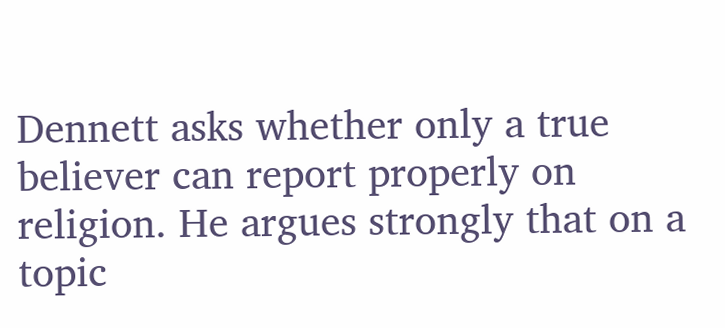Dennett asks whether only a true believer can report properly on religion. He argues strongly that on a topic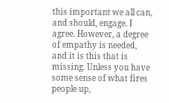this important we all can, and should, engage. I agree. However, a degree of empathy is needed, and it is this that is missing. Unless you have some sense of what fires people up,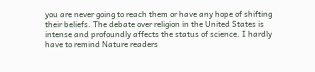you are never going to reach them or have any hope of shifting their beliefs. The debate over religion in the United States is intense and profoundly affects the status of science. I hardly have to remind Nature readers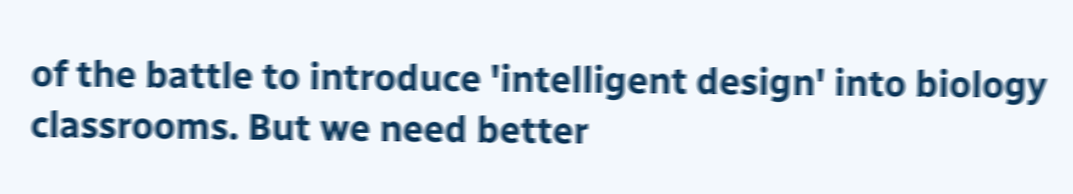of the battle to introduce 'intelligent design' into biology classrooms. But we need better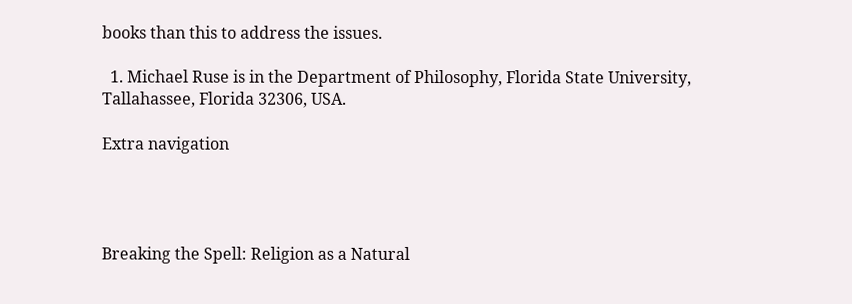books than this to address the issues.

  1. Michael Ruse is in the Department of Philosophy, Florida State University, Tallahassee, Florida 32306, USA.

Extra navigation




Breaking the Spell: Religion as a Natural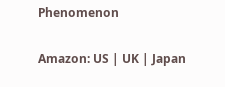Phenomenon

Amazon: US | UK | Japan